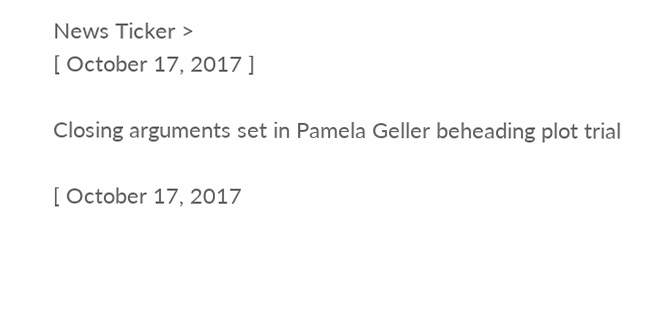News Ticker >
[ October 17, 2017 ]

Closing arguments set in Pamela Geller beheading plot trial

[ October 17, 2017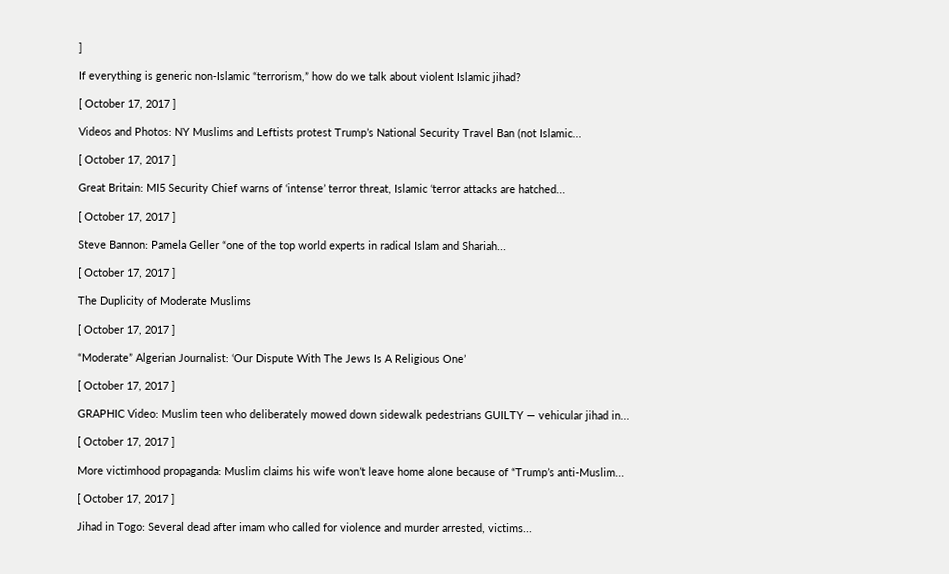]

If everything is generic non-Islamic “terrorism,” how do we talk about violent Islamic jihad?

[ October 17, 2017 ]

Videos and Photos: NY Muslims and Leftists protest Trump’s National Security Travel Ban (not Islamic...

[ October 17, 2017 ]

Great Britain: MI5 Security Chief warns of ‘intense’ terror threat, Islamic ‘terror attacks are hatched...

[ October 17, 2017 ]

Steve Bannon: Pamela Geller “one of the top world experts in radical Islam and Shariah...

[ October 17, 2017 ]

The Duplicity of Moderate Muslims

[ October 17, 2017 ]

“Moderate” Algerian Journalist: ‘Our Dispute With The Jews Is A Religious One’

[ October 17, 2017 ]

GRAPHIC Video: Muslim teen who deliberately mowed down sidewalk pedestrians GUILTY — vehicular jihad in...

[ October 17, 2017 ]

More victimhood propaganda: Muslim claims his wife won’t leave home alone because of “Trump’s anti-Muslim...

[ October 17, 2017 ]

Jihad in Togo: Several dead after imam who called for violence and murder arrested, victims...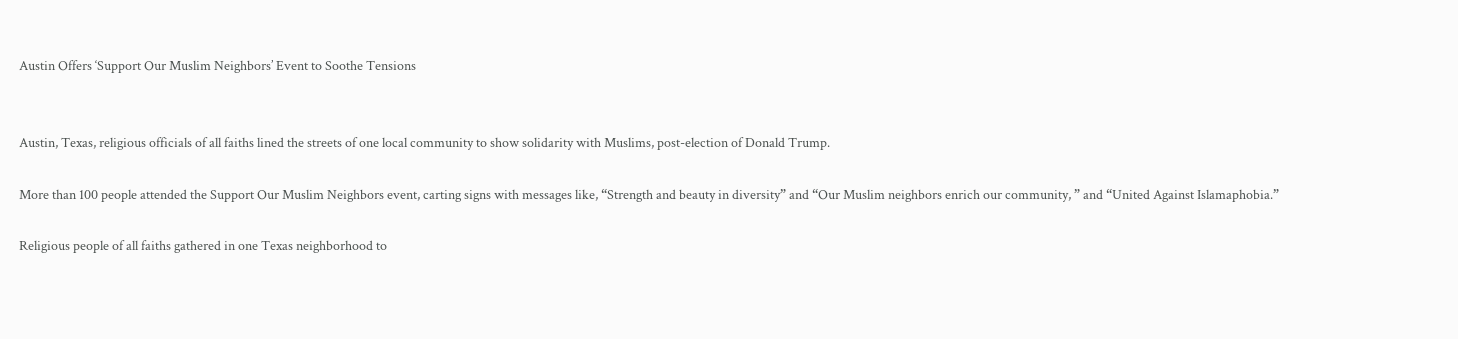Austin Offers ‘Support Our Muslim Neighbors’ Event to Soothe Tensions


Austin, Texas, religious officials of all faiths lined the streets of one local community to show solidarity with Muslims, post-election of Donald Trump.

More than 100 people attended the Support Our Muslim Neighbors event, carting signs with messages like, “Strength and beauty in diversity” and “Our Muslim neighbors enrich our community, ” and “United Against Islamaphobia.”

Religious people of all faiths gathered in one Texas neighborhood to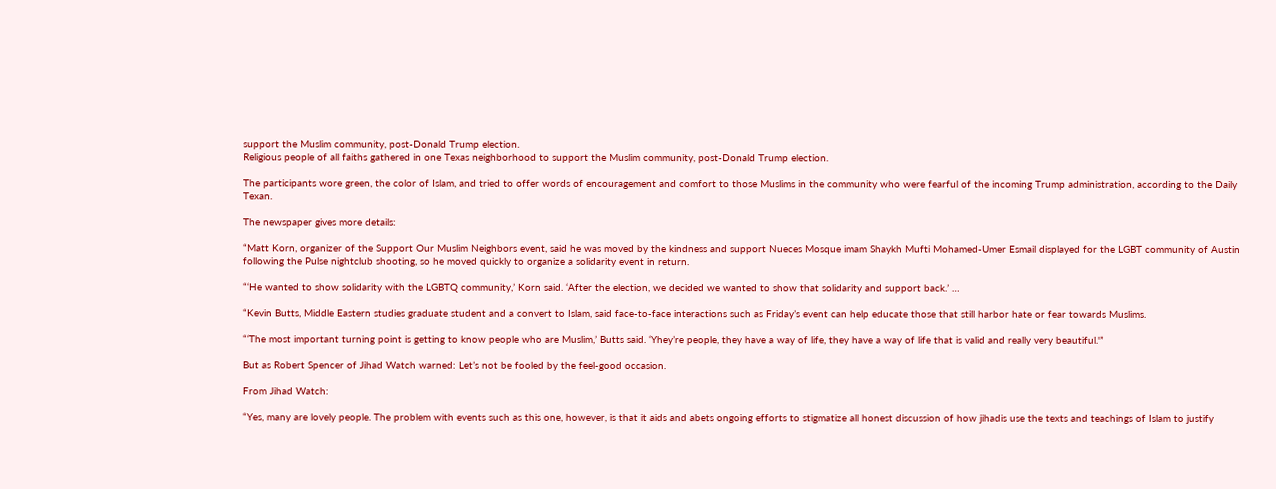support the Muslim community, post-Donald Trump election.
Religious people of all faiths gathered in one Texas neighborhood to support the Muslim community, post-Donald Trump election.

The participants wore green, the color of Islam, and tried to offer words of encouragement and comfort to those Muslims in the community who were fearful of the incoming Trump administration, according to the Daily Texan.

The newspaper gives more details:

“Matt Korn, organizer of the Support Our Muslim Neighbors event, said he was moved by the kindness and support Nueces Mosque imam Shaykh Mufti Mohamed-Umer Esmail displayed for the LGBT community of Austin following the Pulse nightclub shooting, so he moved quickly to organize a solidarity event in return.

“‘He wanted to show solidarity with the LGBTQ community,’ Korn said. ‘After the election, we decided we wanted to show that solidarity and support back.’ …

“Kevin Butts, Middle Eastern studies graduate student and a convert to Islam, said face-to-face interactions such as Friday’s event can help educate those that still harbor hate or fear towards Muslims.

“‘The most important turning point is getting to know people who are Muslim,’ Butts said. ‘Yhey’re people, they have a way of life, they have a way of life that is valid and really very beautiful.'”

But as Robert Spencer of Jihad Watch warned: Let’s not be fooled by the feel-good occasion.

From Jihad Watch:

“Yes, many are lovely people. The problem with events such as this one, however, is that it aids and abets ongoing efforts to stigmatize all honest discussion of how jihadis use the texts and teachings of Islam to justify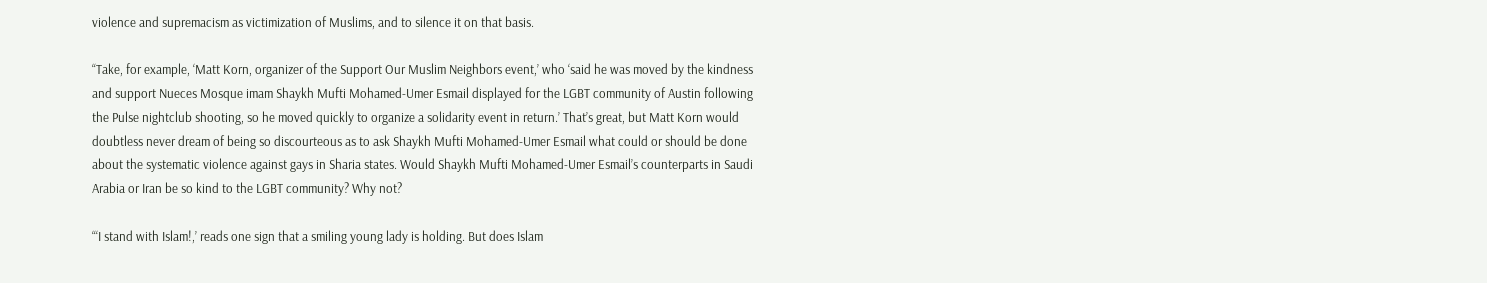violence and supremacism as victimization of Muslims, and to silence it on that basis.

“Take, for example, ‘Matt Korn, organizer of the Support Our Muslim Neighbors event,’ who ‘said he was moved by the kindness and support Nueces Mosque imam Shaykh Mufti Mohamed-Umer Esmail displayed for the LGBT community of Austin following the Pulse nightclub shooting, so he moved quickly to organize a solidarity event in return.’ That’s great, but Matt Korn would doubtless never dream of being so discourteous as to ask Shaykh Mufti Mohamed-Umer Esmail what could or should be done about the systematic violence against gays in Sharia states. Would Shaykh Mufti Mohamed-Umer Esmail’s counterparts in Saudi Arabia or Iran be so kind to the LGBT community? Why not?

“‘I stand with Islam!,’ reads one sign that a smiling young lady is holding. But does Islam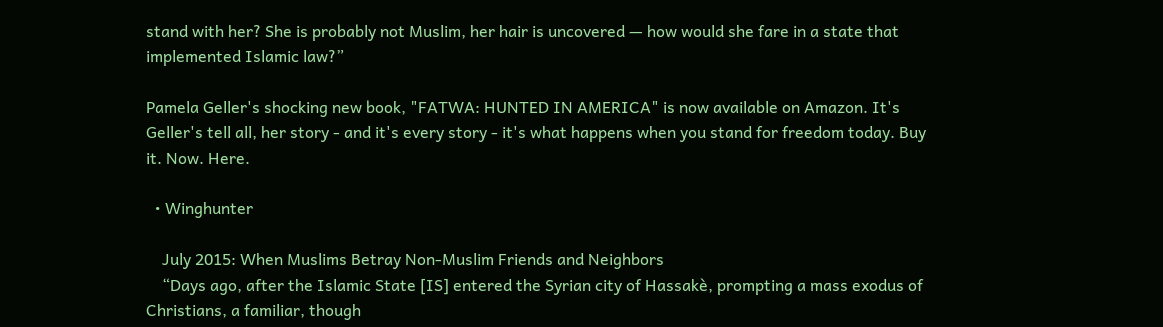stand with her? She is probably not Muslim, her hair is uncovered — how would she fare in a state that implemented Islamic law?”

Pamela Geller's shocking new book, "FATWA: HUNTED IN AMERICA" is now available on Amazon. It's Geller's tell all, her story - and it's every story - it's what happens when you stand for freedom today. Buy it. Now. Here.

  • Winghunter

    July 2015: When Muslims Betray Non-Muslim Friends and Neighbors
    “Days ago, after the Islamic State [IS] entered the Syrian city of Hassakè, prompting a mass exodus of Christians, a familiar, though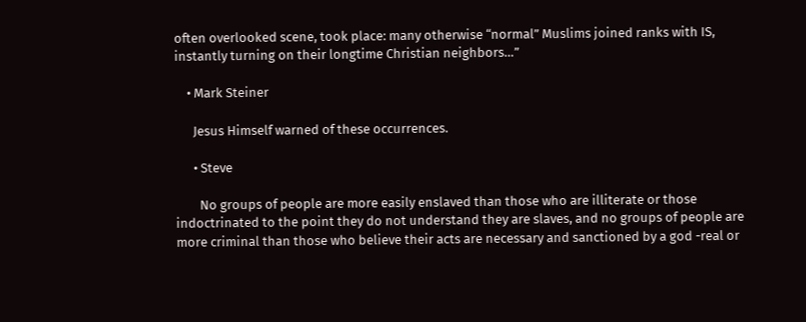often overlooked scene, took place: many otherwise “normal” Muslims joined ranks with IS, instantly turning on their longtime Christian neighbors…”

    • Mark Steiner

      Jesus Himself warned of these occurrences.

      • Steve

        No groups of people are more easily enslaved than those who are illiterate or those indoctrinated to the point they do not understand they are slaves, and no groups of people are more criminal than those who believe their acts are necessary and sanctioned by a god -real or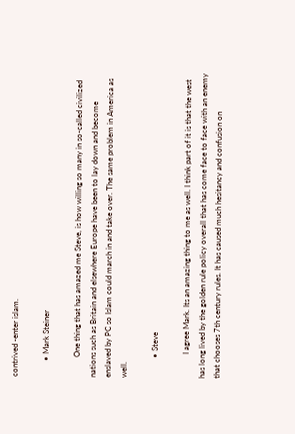contrived -enter islam.

        • Mark Steiner

          One thing that has amazed me Steve, is how willing so many in so-called civilized nations such as Britain and elsewhere Europe have been to lay down and become enslaved by PC so Islam could march in and take over. The same problem in America as well.

          • Steve

            I agree Mark. Its an amazing thing to me as well. I think part of it is that the west has long lived by the golden rule policy overall that has come face to face with an enemy that chooses 7th century rules. It has caused much hesitancy and confusion on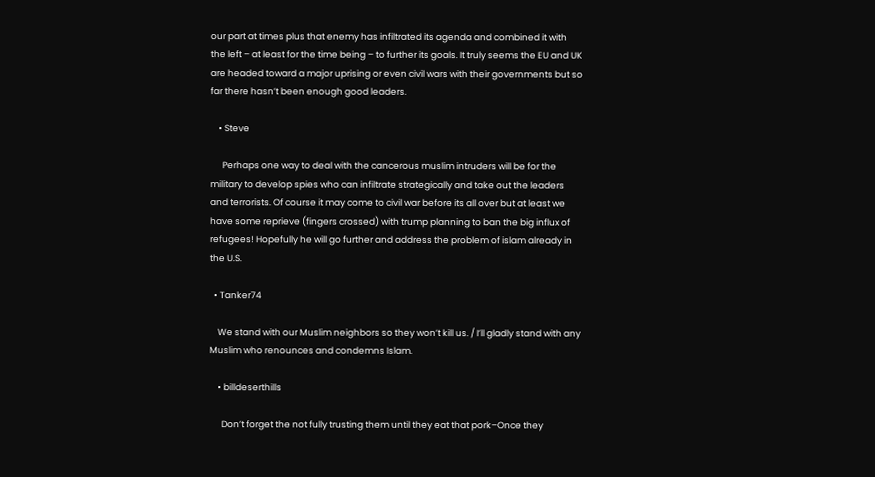our part at times plus that enemy has infiltrated its agenda and combined it with the left – at least for the time being – to further its goals. It truly seems the EU and UK are headed toward a major uprising or even civil wars with their governments but so far there hasn’t been enough good leaders.

    • Steve

      Perhaps one way to deal with the cancerous muslim intruders will be for the military to develop spies who can infiltrate strategically and take out the leaders and terrorists. Of course it may come to civil war before its all over but at least we have some reprieve (fingers crossed) with trump planning to ban the big influx of refugees! Hopefully he will go further and address the problem of islam already in the U.S.

  • Tanker74

    We stand with our Muslim neighbors so they won’t kill us. / I’ll gladly stand with any Muslim who renounces and condemns Islam.

    • billdeserthills

      Don’t forget the not fully trusting them until they eat that pork–Once they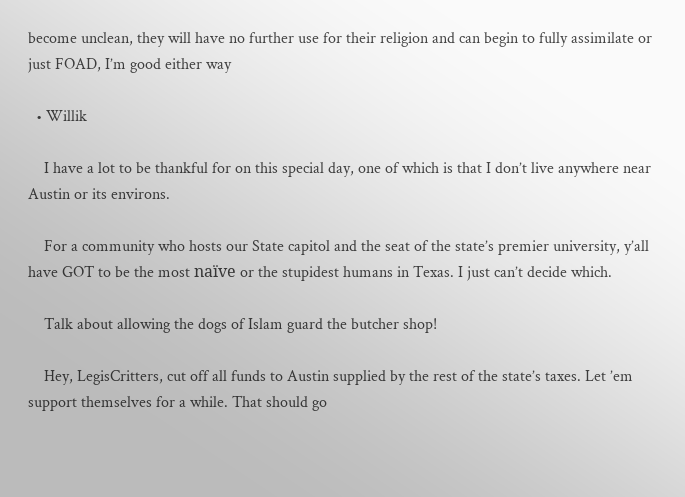become unclean, they will have no further use for their religion and can begin to fully assimilate or just FOAD, I’m good either way

  • Willik

    I have a lot to be thankful for on this special day, one of which is that I don’t live anywhere near Austin or its environs.

    For a community who hosts our State capitol and the seat of the state’s premier university, y’all have GOT to be the most naïve or the stupidest humans in Texas. I just can’t decide which.

    Talk about allowing the dogs of Islam guard the butcher shop!

    Hey, LegisCritters, cut off all funds to Austin supplied by the rest of the state’s taxes. Let ’em support themselves for a while. That should go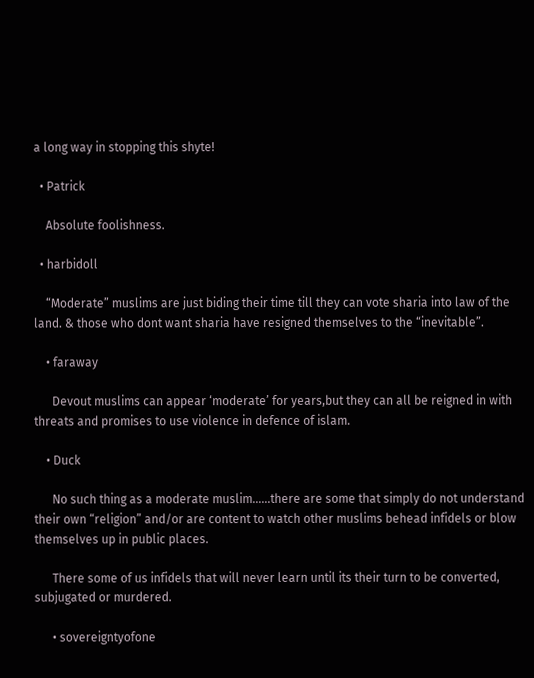a long way in stopping this shyte!

  • Patrick

    Absolute foolishness.

  • harbidoll

    “Moderate” muslims are just biding their time till they can vote sharia into law of the land. & those who dont want sharia have resigned themselves to the “inevitable”.

    • faraway

      Devout muslims can appear ‘moderate’ for years,but they can all be reigned in with threats and promises to use violence in defence of islam.

    • Duck

      No such thing as a moderate muslim……there are some that simply do not understand their own “religion” and/or are content to watch other muslims behead infidels or blow themselves up in public places.

      There some of us infidels that will never learn until its their turn to be converted, subjugated or murdered.

      • sovereigntyofone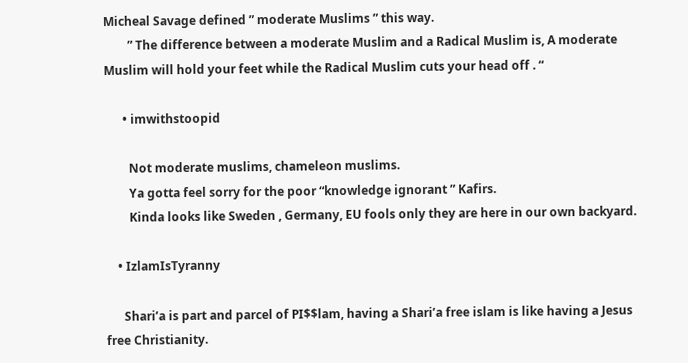Micheal Savage defined ” moderate Muslims ” this way.
        ” The difference between a moderate Muslim and a Radical Muslim is, A moderate Muslim will hold your feet while the Radical Muslim cuts your head off . “

      • imwithstoopid

        Not moderate muslims, chameleon muslims.
        Ya gotta feel sorry for the poor “knowledge ignorant ” Kafirs.
        Kinda looks like Sweden , Germany, EU fools only they are here in our own backyard.

    • IzlamIsTyranny

      Shari’a is part and parcel of PI$$lam, having a Shari’a free islam is like having a Jesus free Christianity.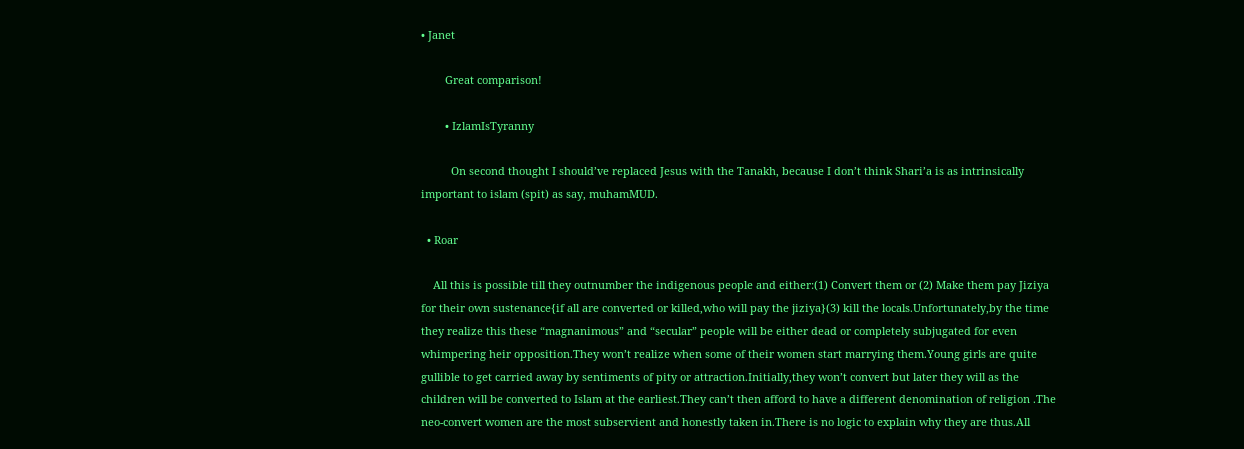• Janet

        Great comparison!

        • IzlamIsTyranny

          On second thought I should’ve replaced Jesus with the Tanakh, because I don’t think Shari’a is as intrinsically important to islam (spit) as say, muhamMUD.

  • Roar

    All this is possible till they outnumber the indigenous people and either:(1) Convert them or (2) Make them pay Jiziya for their own sustenance{if all are converted or killed,who will pay the jiziya}(3) kill the locals.Unfortunately,by the time they realize this these “magnanimous” and “secular” people will be either dead or completely subjugated for even whimpering heir opposition.They won’t realize when some of their women start marrying them.Young girls are quite gullible to get carried away by sentiments of pity or attraction.Initially,they won’t convert but later they will as the children will be converted to Islam at the earliest.They can’t then afford to have a different denomination of religion .The neo-convert women are the most subservient and honestly taken in.There is no logic to explain why they are thus.All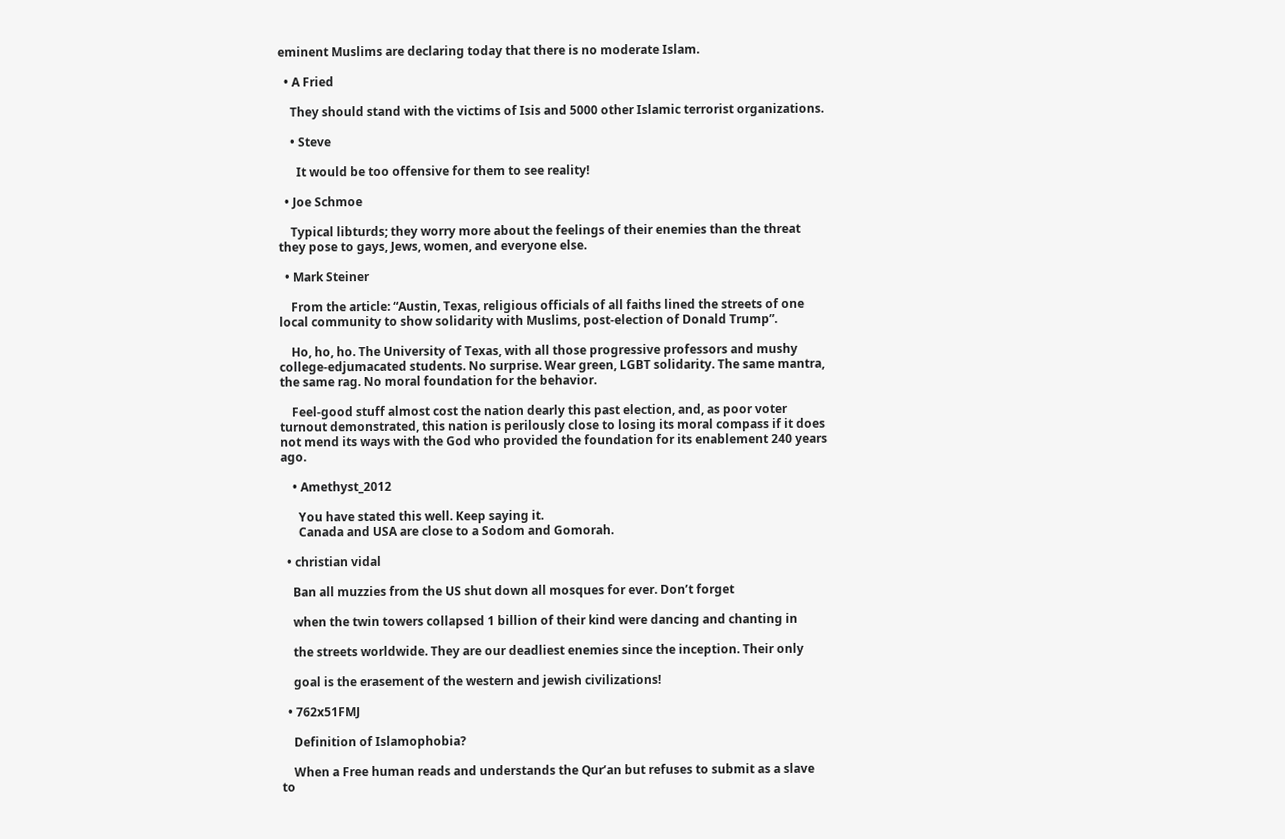eminent Muslims are declaring today that there is no moderate Islam.

  • A Fried

    They should stand with the victims of Isis and 5000 other Islamic terrorist organizations.

    • Steve

      It would be too offensive for them to see reality!

  • Joe Schmoe

    Typical libturds; they worry more about the feelings of their enemies than the threat they pose to gays, Jews, women, and everyone else.

  • Mark Steiner

    From the article: “Austin, Texas, religious officials of all faiths lined the streets of one local community to show solidarity with Muslims, post-election of Donald Trump”.

    Ho, ho, ho. The University of Texas, with all those progressive professors and mushy college-edjumacated students. No surprise. Wear green, LGBT solidarity. The same mantra, the same rag. No moral foundation for the behavior.

    Feel-good stuff almost cost the nation dearly this past election, and, as poor voter turnout demonstrated, this nation is perilously close to losing its moral compass if it does not mend its ways with the God who provided the foundation for its enablement 240 years ago.

    • Amethyst_2012

      You have stated this well. Keep saying it.
      Canada and USA are close to a Sodom and Gomorah.

  • christian vidal

    Ban all muzzies from the US shut down all mosques for ever. Don’t forget

    when the twin towers collapsed 1 billion of their kind were dancing and chanting in

    the streets worldwide. They are our deadliest enemies since the inception. Their only

    goal is the erasement of the western and jewish civilizations!

  • 762x51FMJ

    Definition of Islamophobia?

    When a Free human reads and understands the Qur’an but refuses to submit as a slave to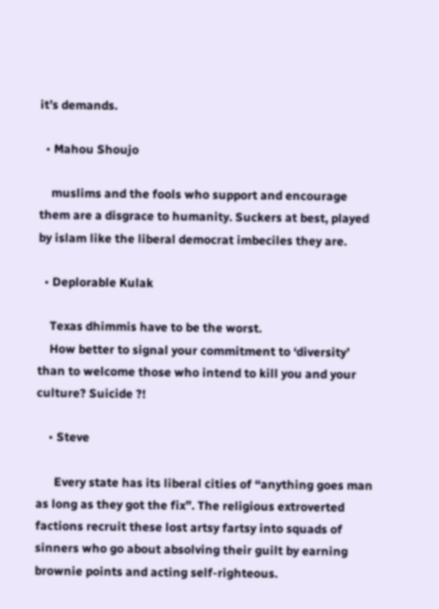it’s demands.

  • Mahou Shoujo

    muslims and the fools who support and encourage them are a disgrace to humanity. Suckers at best, played by islam like the liberal democrat imbeciles they are.

  • Deplorable Kulak

    Texas dhimmis have to be the worst.
    How better to signal your commitment to ‘diversity’ than to welcome those who intend to kill you and your culture? Suicide ?!

    • Steve

      Every state has its liberal cities of “anything goes man as long as they got the fix”. The religious extroverted factions recruit these lost artsy fartsy into squads of sinners who go about absolving their guilt by earning brownie points and acting self-righteous.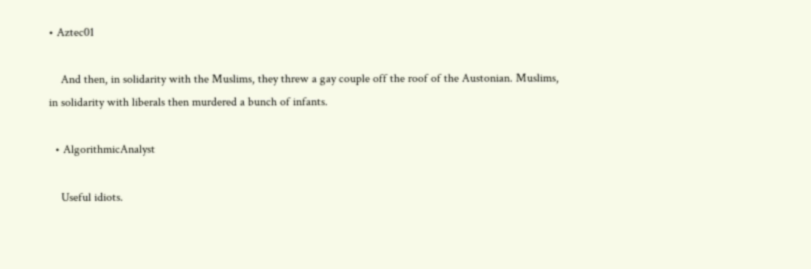• Aztec01

    And then, in solidarity with the Muslims, they threw a gay couple off the roof of the Austonian. Muslims, in solidarity with liberals then murdered a bunch of infants.

  • AlgorithmicAnalyst

    Useful idiots.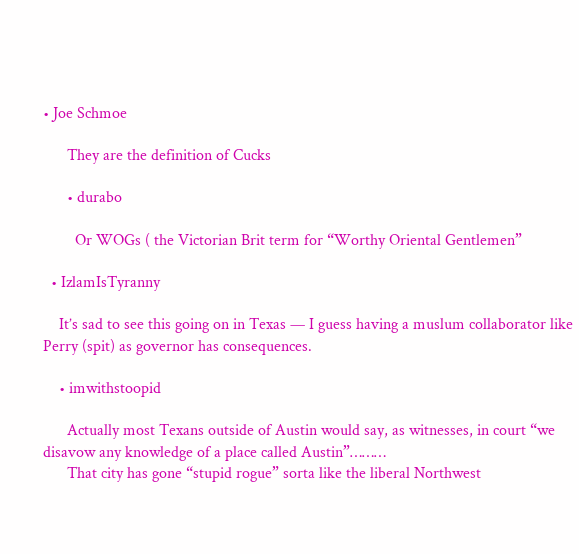• Joe Schmoe

      They are the definition of Cucks

      • durabo

        Or WOGs ( the Victorian Brit term for “Worthy Oriental Gentlemen”

  • IzlamIsTyranny

    It’s sad to see this going on in Texas — I guess having a muslum collaborator like Perry (spit) as governor has consequences.

    • imwithstoopid

      Actually most Texans outside of Austin would say, as witnesses, in court “we disavow any knowledge of a place called Austin”………
      That city has gone “stupid rogue” sorta like the liberal Northwest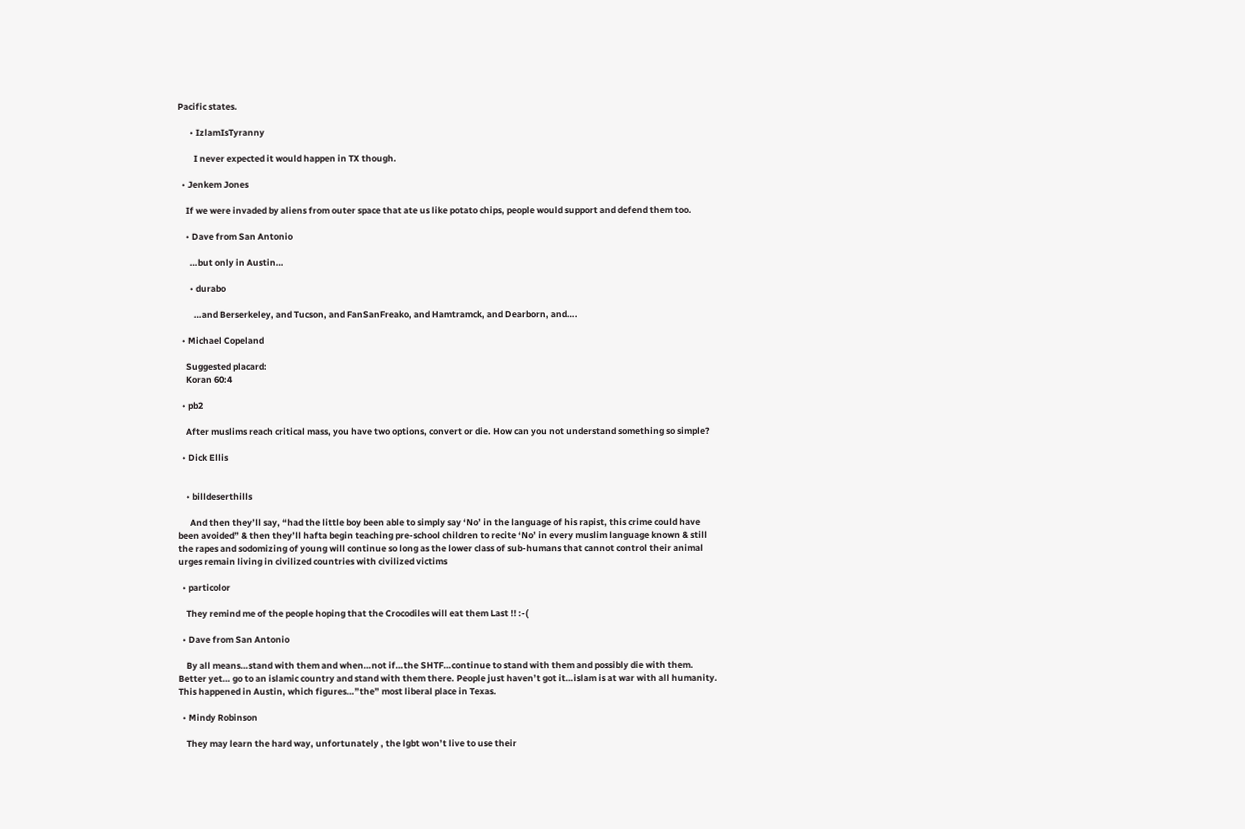Pacific states.

      • IzlamIsTyranny

        I never expected it would happen in TX though.

  • Jenkem Jones

    If we were invaded by aliens from outer space that ate us like potato chips, people would support and defend them too.

    • Dave from San Antonio

      …but only in Austin…

      • durabo

        …and Berserkeley, and Tucson, and FanSanFreako, and Hamtramck, and Dearborn, and….

  • Michael Copeland

    Suggested placard:
    Koran 60:4

  • pb2

    After muslims reach critical mass, you have two options, convert or die. How can you not understand something so simple?

  • Dick Ellis


    • billdeserthills

      And then they’ll say, “had the little boy been able to simply say ‘No’ in the language of his rapist, this crime could have been avoided” & then they’ll hafta begin teaching pre-school children to recite ‘No’ in every muslim language known & still the rapes and sodomizing of young will continue so long as the lower class of sub-humans that cannot control their animal urges remain living in civilized countries with civilized victims

  • particolor

    They remind me of the people hoping that the Crocodiles will eat them Last !! :-(

  • Dave from San Antonio

    By all means…stand with them and when…not if…the SHTF…continue to stand with them and possibly die with them. Better yet… go to an islamic country and stand with them there. People just haven’t got it…islam is at war with all humanity. This happened in Austin, which figures…”the” most liberal place in Texas.

  • Mindy Robinson

    They may learn the hard way, unfortunately , the lgbt won’t live to use their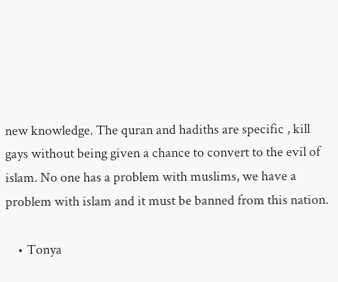new knowledge. The quran and hadiths are specific , kill gays without being given a chance to convert to the evil of islam. No one has a problem with muslims, we have a problem with islam and it must be banned from this nation.

    • Tonya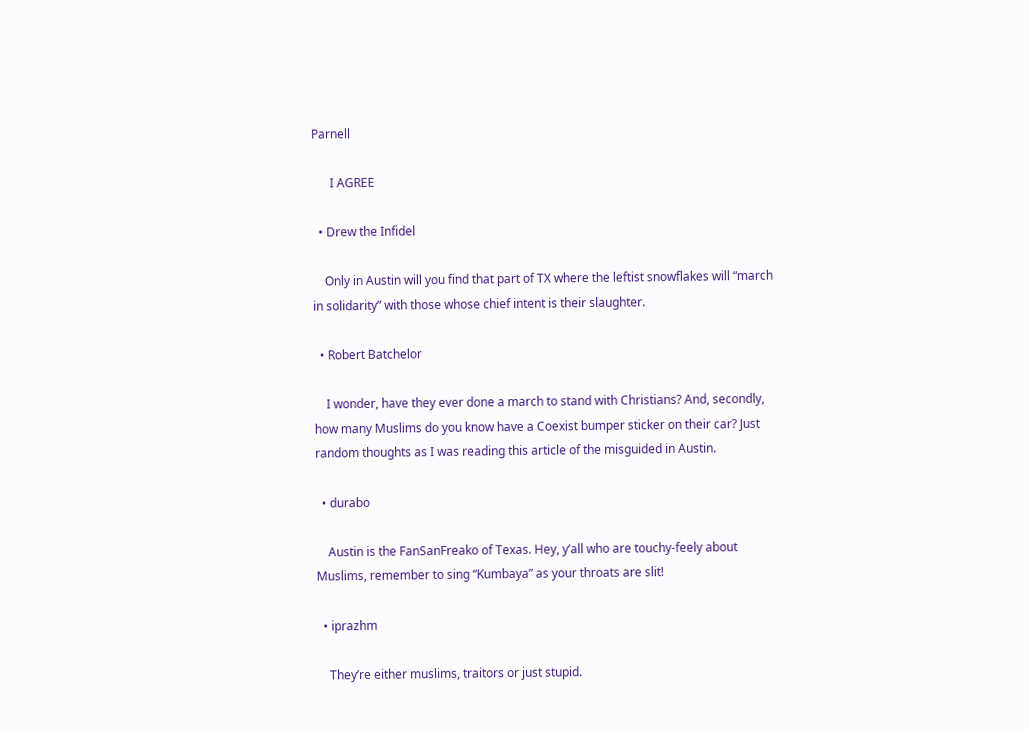Parnell

      I AGREE

  • Drew the Infidel

    Only in Austin will you find that part of TX where the leftist snowflakes will “march in solidarity” with those whose chief intent is their slaughter.

  • Robert Batchelor

    I wonder, have they ever done a march to stand with Christians? And, secondly, how many Muslims do you know have a Coexist bumper sticker on their car? Just random thoughts as I was reading this article of the misguided in Austin.

  • durabo

    Austin is the FanSanFreako of Texas. Hey, y’all who are touchy-feely about Muslims, remember to sing “Kumbaya” as your throats are slit!

  • iprazhm

    They’re either muslims, traitors or just stupid.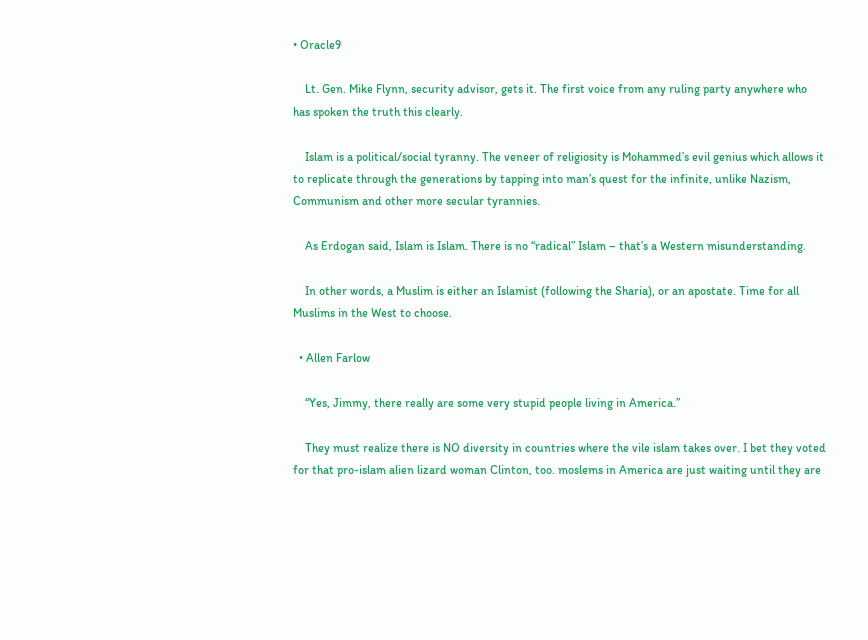• Oracle9

    Lt. Gen. Mike Flynn, security advisor, gets it. The first voice from any ruling party anywhere who has spoken the truth this clearly.

    Islam is a political/social tyranny. The veneer of religiosity is Mohammed’s evil genius which allows it to replicate through the generations by tapping into man’s quest for the infinite, unlike Nazism, Communism and other more secular tyrannies.

    As Erdogan said, Islam is Islam. There is no “radical” Islam – that’s a Western misunderstanding.

    In other words, a Muslim is either an Islamist (following the Sharia), or an apostate. Time for all Muslims in the West to choose.

  • Allen Farlow

    “Yes, Jimmy, there really are some very stupid people living in America.”

    They must realize there is NO diversity in countries where the vile islam takes over. I bet they voted for that pro-islam alien lizard woman Clinton, too. moslems in America are just waiting until they are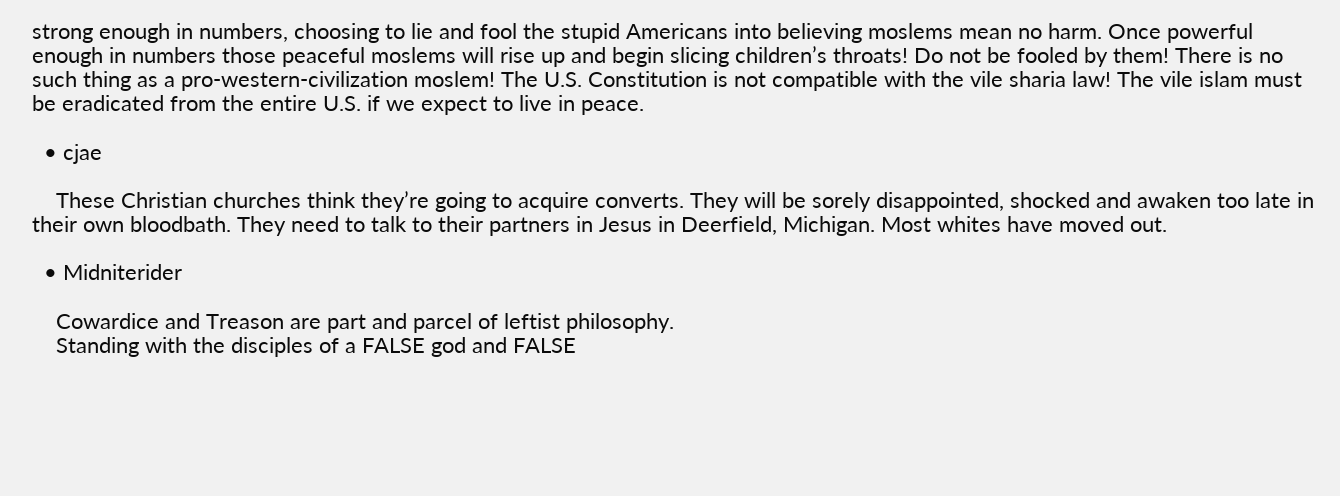strong enough in numbers, choosing to lie and fool the stupid Americans into believing moslems mean no harm. Once powerful enough in numbers those peaceful moslems will rise up and begin slicing children’s throats! Do not be fooled by them! There is no such thing as a pro-western-civilization moslem! The U.S. Constitution is not compatible with the vile sharia law! The vile islam must be eradicated from the entire U.S. if we expect to live in peace.

  • cjae

    These Christian churches think they’re going to acquire converts. They will be sorely disappointed, shocked and awaken too late in their own bloodbath. They need to talk to their partners in Jesus in Deerfield, Michigan. Most whites have moved out.

  • Midniterider

    Cowardice and Treason are part and parcel of leftist philosophy.
    Standing with the disciples of a FALSE god and FALSE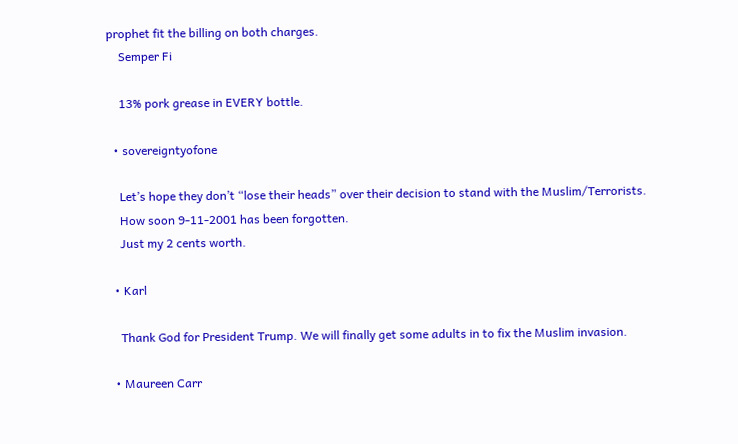prophet fit the billing on both charges.
    Semper Fi

    13% pork grease in EVERY bottle.

  • sovereigntyofone

    Let’s hope they don’t “lose their heads” over their decision to stand with the Muslim/Terrorists.
    How soon 9-11-2001 has been forgotten.
    Just my 2 cents worth.

  • Karl

    Thank God for President Trump. We will finally get some adults in to fix the Muslim invasion.

  • Maureen Carr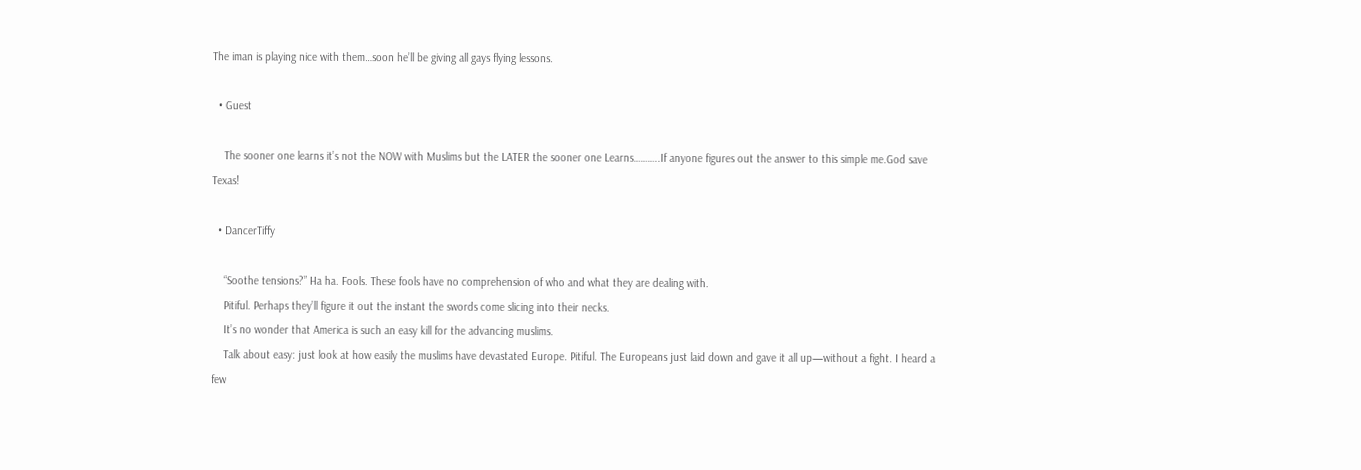The iman is playing nice with them…soon he’ll be giving all gays flying lessons.

  • Guest

    The sooner one learns it’s not the NOW with Muslims but the LATER the sooner one Learns………..If anyone figures out the answer to this simple me.God save Texas!

  • DancerTiffy

    “Soothe tensions?” Ha ha. Fools. These fools have no comprehension of who and what they are dealing with.
    Pitiful. Perhaps they’ll figure it out the instant the swords come slicing into their necks.
    It’s no wonder that America is such an easy kill for the advancing muslims.
    Talk about easy: just look at how easily the muslims have devastated Europe. Pitiful. The Europeans just laid down and gave it all up—without a fight. I heard a few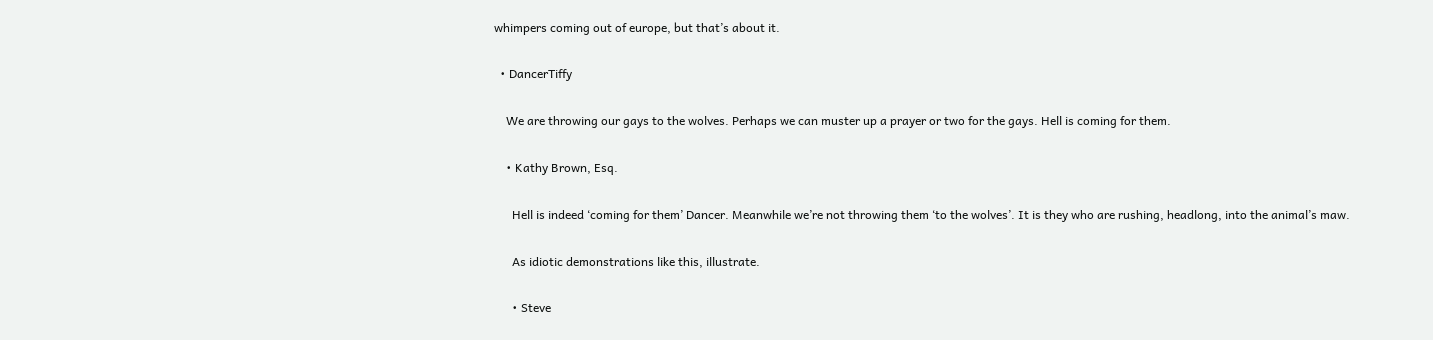whimpers coming out of europe, but that’s about it.

  • DancerTiffy

    We are throwing our gays to the wolves. Perhaps we can muster up a prayer or two for the gays. Hell is coming for them.

    • Kathy Brown, Esq.

      Hell is indeed ‘coming for them’ Dancer. Meanwhile we’re not throwing them ‘to the wolves’. It is they who are rushing, headlong, into the animal’s maw.

      As idiotic demonstrations like this, illustrate.

      • Steve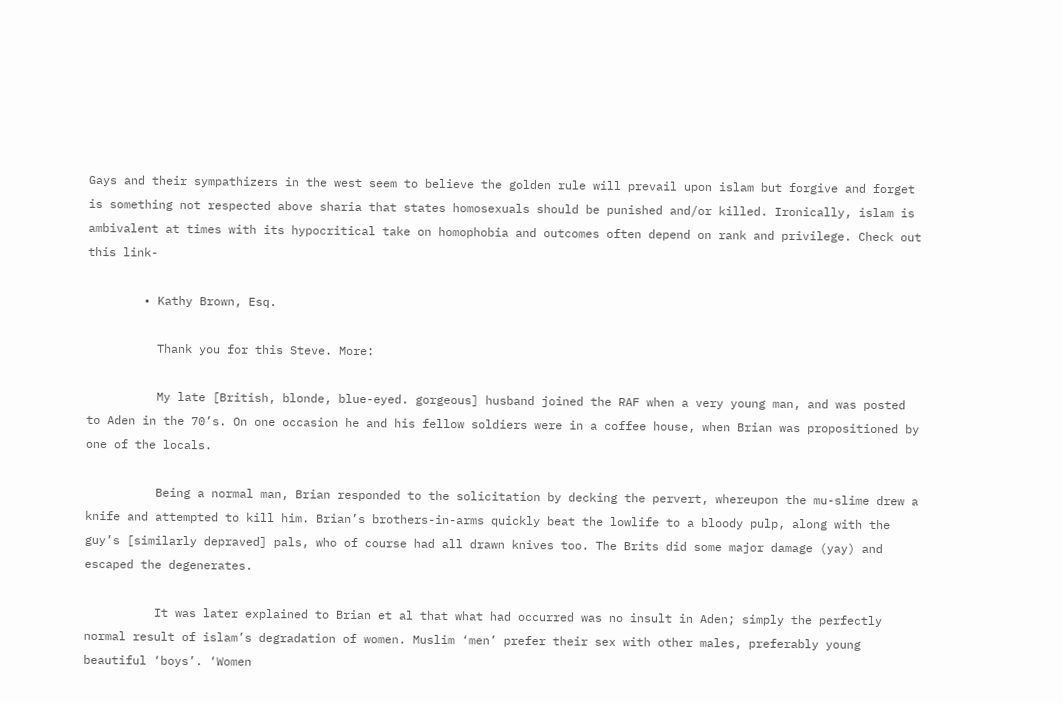Gays and their sympathizers in the west seem to believe the golden rule will prevail upon islam but forgive and forget is something not respected above sharia that states homosexuals should be punished and/or killed. Ironically, islam is ambivalent at times with its hypocritical take on homophobia and outcomes often depend on rank and privilege. Check out this link-

        • Kathy Brown, Esq.

          Thank you for this Steve. More:

          My late [British, blonde, blue-eyed. gorgeous] husband joined the RAF when a very young man, and was posted to Aden in the 70’s. On one occasion he and his fellow soldiers were in a coffee house, when Brian was propositioned by one of the locals.

          Being a normal man, Brian responded to the solicitation by decking the pervert, whereupon the mu-slime drew a knife and attempted to kill him. Brian’s brothers-in-arms quickly beat the lowlife to a bloody pulp, along with the guy’s [similarly depraved] pals, who of course had all drawn knives too. The Brits did some major damage (yay) and escaped the degenerates.

          It was later explained to Brian et al that what had occurred was no insult in Aden; simply the perfectly normal result of islam’s degradation of women. Muslim ‘men’ prefer their sex with other males, preferably young beautiful ‘boys’. ‘Women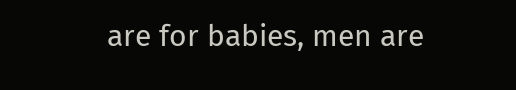are for babies, men are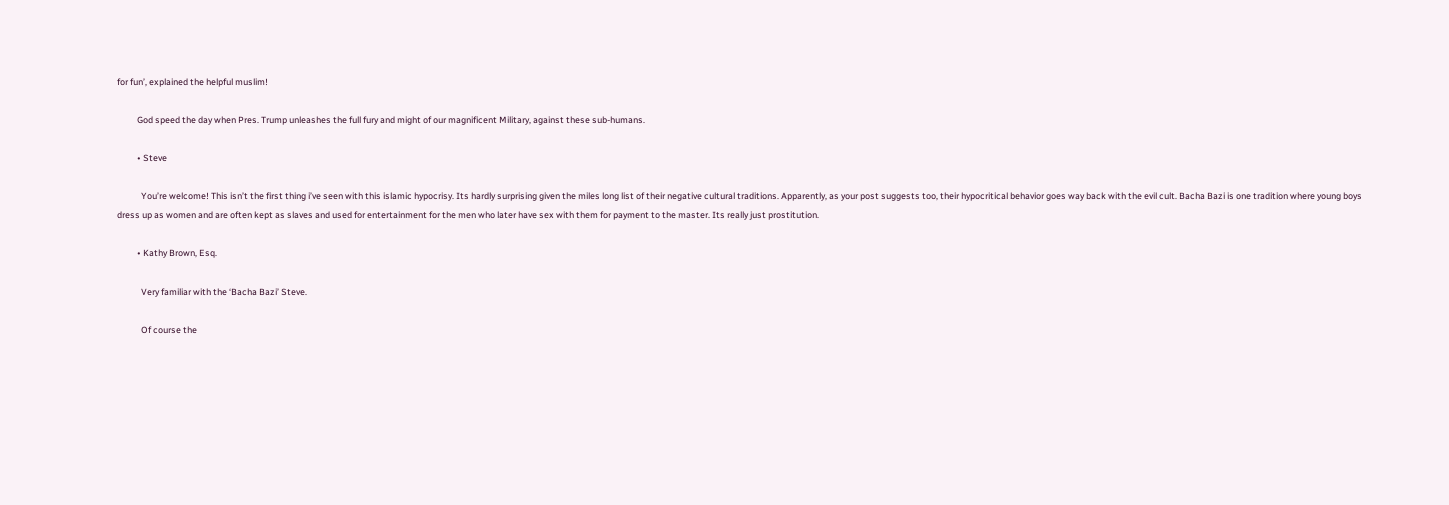for fun’, explained the helpful muslim!

          God speed the day when Pres. Trump unleashes the full fury and might of our magnificent Military, against these sub-humans.

          • Steve

            You’re welcome! This isn’t the first thing i’ve seen with this islamic hypocrisy. Its hardly surprising given the miles long list of their negative cultural traditions. Apparently, as your post suggests too, their hypocritical behavior goes way back with the evil cult. Bacha Bazi is one tradition where young boys dress up as women and are often kept as slaves and used for entertainment for the men who later have sex with them for payment to the master. Its really just prostitution.

          • Kathy Brown, Esq.

            Very familiar with the ‘Bacha Bazi’ Steve.

            Of course the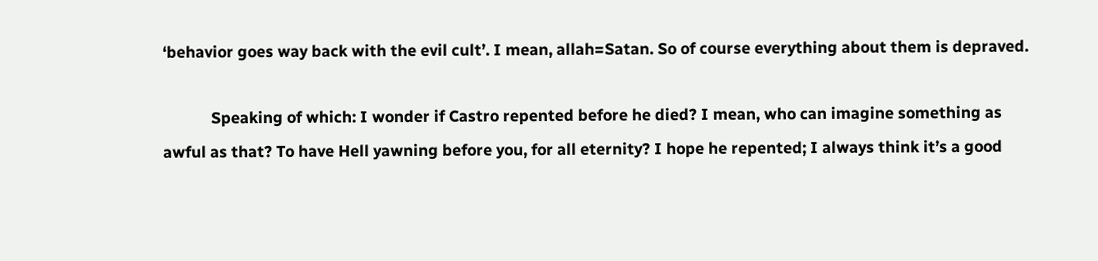‘behavior goes way back with the evil cult’. I mean, allah=Satan. So of course everything about them is depraved.

            Speaking of which: I wonder if Castro repented before he died? I mean, who can imagine something as awful as that? To have Hell yawning before you, for all eternity? I hope he repented; I always think it’s a good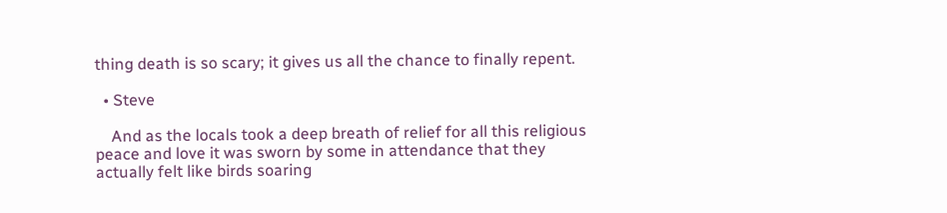thing death is so scary; it gives us all the chance to finally repent.

  • Steve

    And as the locals took a deep breath of relief for all this religious peace and love it was sworn by some in attendance that they actually felt like birds soaring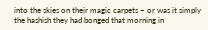into the skies on their magic carpets – or was it simply the hashish they had bonged that morning in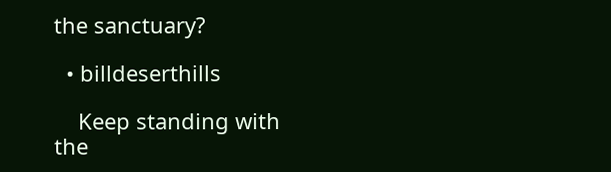the sanctuary?

  • billdeserthills

    Keep standing with the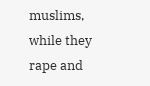muslims, while they rape and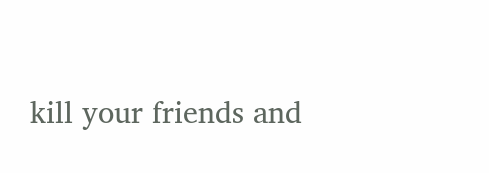kill your friends and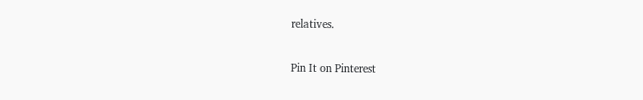relatives.

Pin It on Pinterest